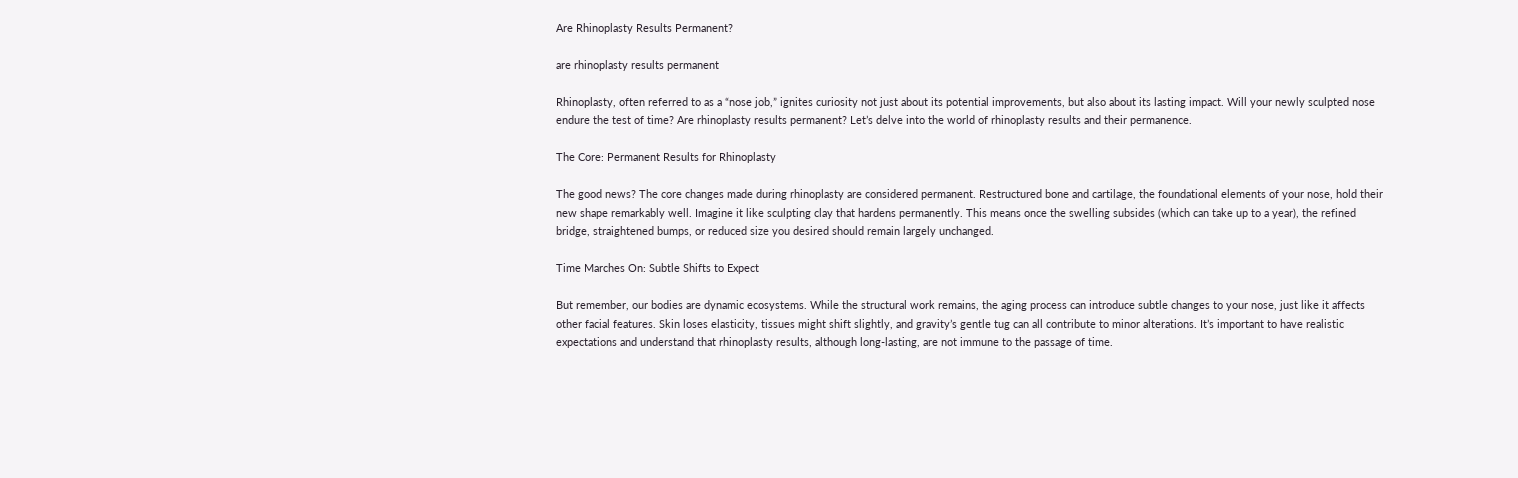Are Rhinoplasty Results Permanent?

are rhinoplasty results permanent

Rhinoplasty, often referred to as a “nose job,” ignites curiosity not just about its potential improvements, but also about its lasting impact. Will your newly sculpted nose endure the test of time? Are rhinoplasty results permanent? Let’s delve into the world of rhinoplasty results and their permanence.

The Core: Permanent Results for Rhinoplasty

The good news? The core changes made during rhinoplasty are considered permanent. Restructured bone and cartilage, the foundational elements of your nose, hold their new shape remarkably well. Imagine it like sculpting clay that hardens permanently. This means once the swelling subsides (which can take up to a year), the refined bridge, straightened bumps, or reduced size you desired should remain largely unchanged.

Time Marches On: Subtle Shifts to Expect

But remember, our bodies are dynamic ecosystems. While the structural work remains, the aging process can introduce subtle changes to your nose, just like it affects other facial features. Skin loses elasticity, tissues might shift slightly, and gravity’s gentle tug can all contribute to minor alterations. It’s important to have realistic expectations and understand that rhinoplasty results, although long-lasting, are not immune to the passage of time.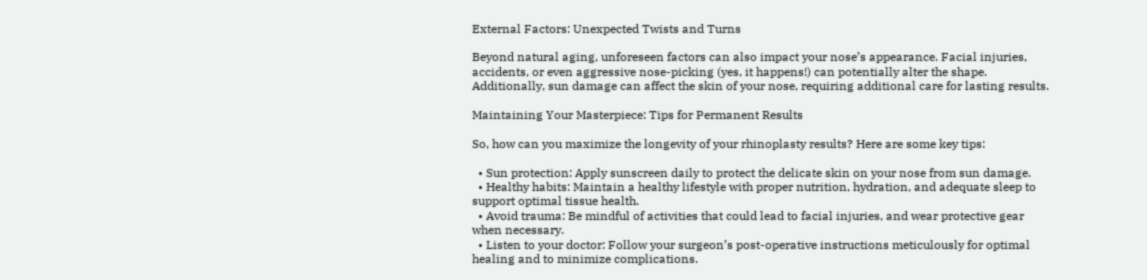External Factors: Unexpected Twists and Turns

Beyond natural aging, unforeseen factors can also impact your nose’s appearance. Facial injuries, accidents, or even aggressive nose-picking (yes, it happens!) can potentially alter the shape. Additionally, sun damage can affect the skin of your nose, requiring additional care for lasting results.

Maintaining Your Masterpiece: Tips for Permanent Results

So, how can you maximize the longevity of your rhinoplasty results? Here are some key tips:

  • Sun protection: Apply sunscreen daily to protect the delicate skin on your nose from sun damage.
  • Healthy habits: Maintain a healthy lifestyle with proper nutrition, hydration, and adequate sleep to support optimal tissue health.
  • Avoid trauma: Be mindful of activities that could lead to facial injuries, and wear protective gear when necessary.
  • Listen to your doctor: Follow your surgeon’s post-operative instructions meticulously for optimal healing and to minimize complications.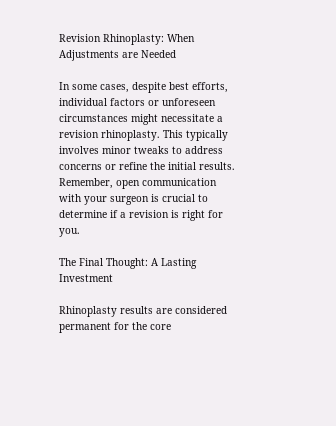Revision Rhinoplasty: When Adjustments are Needed

In some cases, despite best efforts, individual factors or unforeseen circumstances might necessitate a revision rhinoplasty. This typically involves minor tweaks to address concerns or refine the initial results. Remember, open communication with your surgeon is crucial to determine if a revision is right for you.

The Final Thought: A Lasting Investment

Rhinoplasty results are considered permanent for the core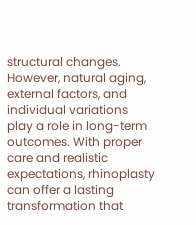structural changes. However, natural aging, external factors, and individual variations play a role in long-term outcomes. With proper care and realistic expectations, rhinoplasty can offer a lasting transformation that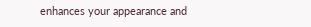enhances your appearance and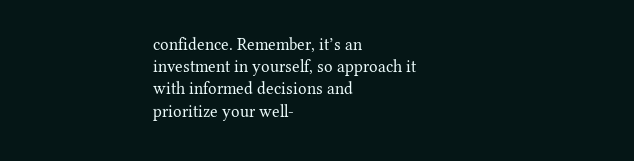confidence. Remember, it’s an investment in yourself, so approach it with informed decisions and prioritize your well-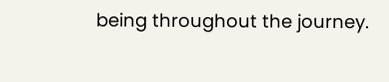being throughout the journey.